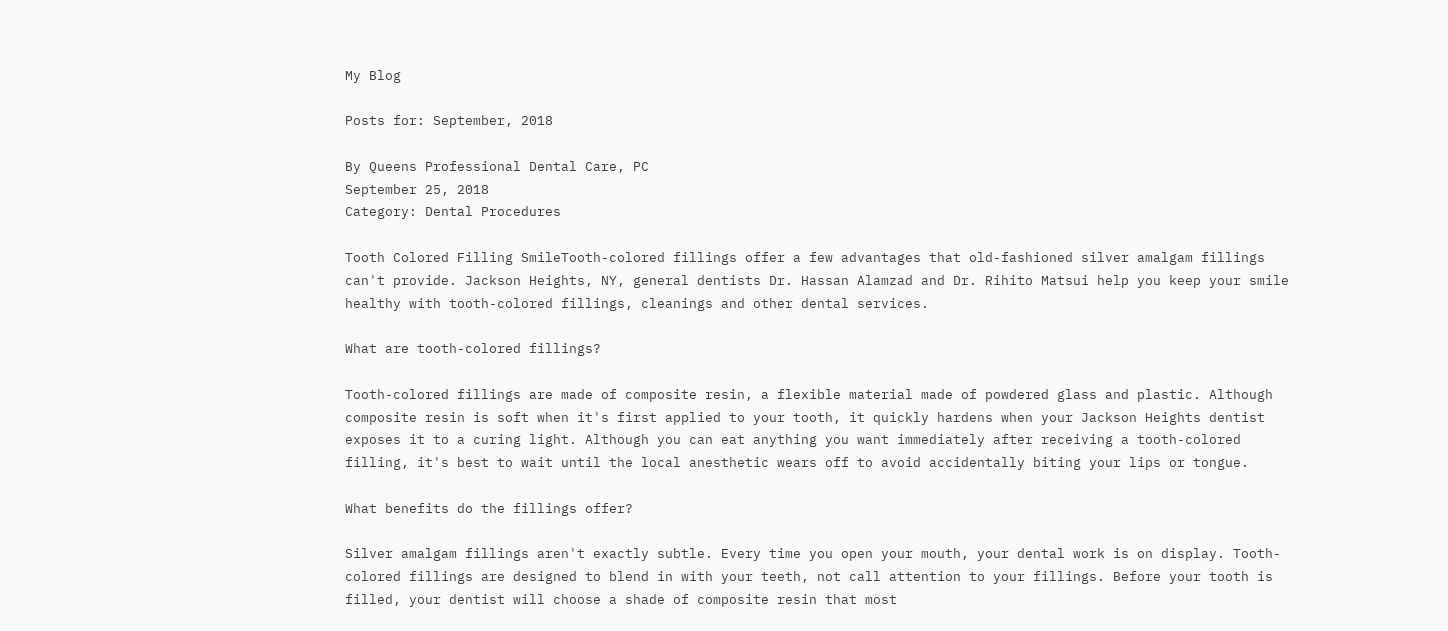My Blog

Posts for: September, 2018

By Queens Professional Dental Care, PC
September 25, 2018
Category: Dental Procedures

Tooth Colored Filling SmileTooth-colored fillings offer a few advantages that old-fashioned silver amalgam fillings can't provide. Jackson Heights, NY, general dentists Dr. Hassan Alamzad and Dr. Rihito Matsui help you keep your smile healthy with tooth-colored fillings, cleanings and other dental services.

What are tooth-colored fillings?

Tooth-colored fillings are made of composite resin, a flexible material made of powdered glass and plastic. Although composite resin is soft when it's first applied to your tooth, it quickly hardens when your Jackson Heights dentist exposes it to a curing light. Although you can eat anything you want immediately after receiving a tooth-colored filling, it's best to wait until the local anesthetic wears off to avoid accidentally biting your lips or tongue.

What benefits do the fillings offer?

Silver amalgam fillings aren't exactly subtle. Every time you open your mouth, your dental work is on display. Tooth-colored fillings are designed to blend in with your teeth, not call attention to your fillings. Before your tooth is filled, your dentist will choose a shade of composite resin that most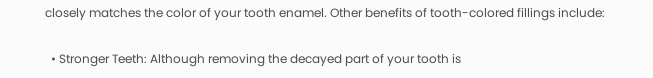closely matches the color of your tooth enamel. Other benefits of tooth-colored fillings include:

  • Stronger Teeth: Although removing the decayed part of your tooth is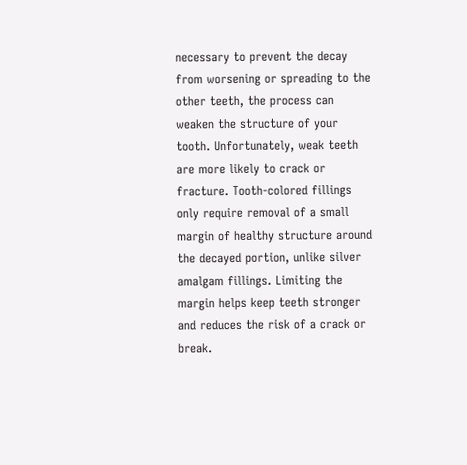necessary to prevent the decay from worsening or spreading to the other teeth, the process can weaken the structure of your tooth. Unfortunately, weak teeth are more likely to crack or fracture. Tooth-colored fillings only require removal of a small margin of healthy structure around the decayed portion, unlike silver amalgam fillings. Limiting the margin helps keep teeth stronger and reduces the risk of a crack or break.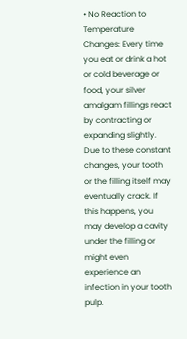• No Reaction to Temperature Changes: Every time you eat or drink a hot or cold beverage or food, your silver amalgam fillings react by contracting or expanding slightly. Due to these constant changes, your tooth or the filling itself may eventually crack. If this happens, you may develop a cavity under the filling or might even experience an infection in your tooth pulp.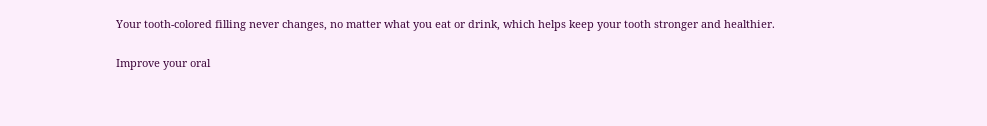Your tooth-colored filling never changes, no matter what you eat or drink, which helps keep your tooth stronger and healthier.

Improve your oral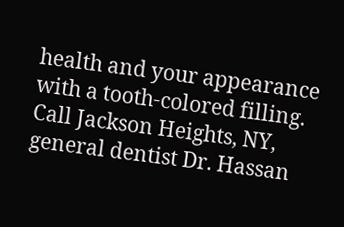health and your appearance with a tooth-colored filling. Call Jackson Heights, NY, general dentist Dr. Hassan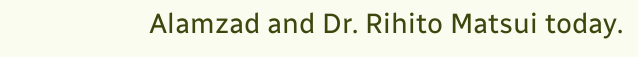Alamzad and Dr. Rihito Matsui today.